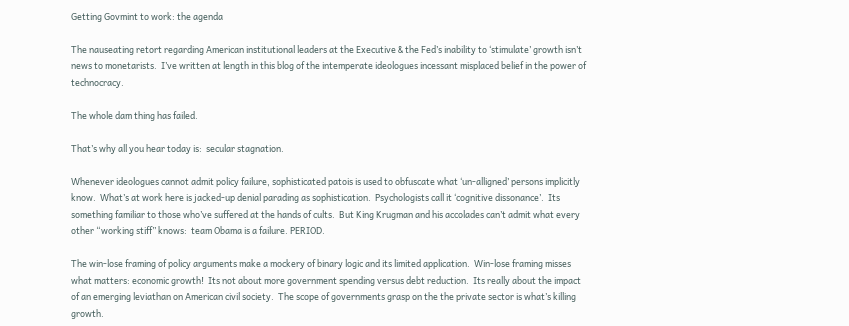Getting Govmint to work: the agenda

The nauseating retort regarding American institutional leaders at the Executive & the Fed’s inability to ‘stimulate’ growth isn’t news to monetarists.  I’ve written at length in this blog of the intemperate ideologues incessant misplaced belief in the power of technocracy.

The whole dam thing has failed.

That’s why all you hear today is:  secular stagnation.

Whenever ideologues cannot admit policy failure, sophisticated patois is used to obfuscate what ‘un-alligned’ persons implicitly know.  What’s at work here is jacked-up denial parading as sophistication.  Psychologists call it ‘cognitive dissonance’.  Its something familiar to those who’ve suffered at the hands of cults.  But King Krugman and his accolades can’t admit what every other “working stiff” knows:  team Obama is a failure. PERIOD.

The win-lose framing of policy arguments make a mockery of binary logic and its limited application.  Win-lose framing misses what matters: economic growth!  Its not about more government spending versus debt reduction.  Its really about the impact of an emerging leviathan on American civil society.  The scope of governments grasp on the the private sector is what’s killing growth.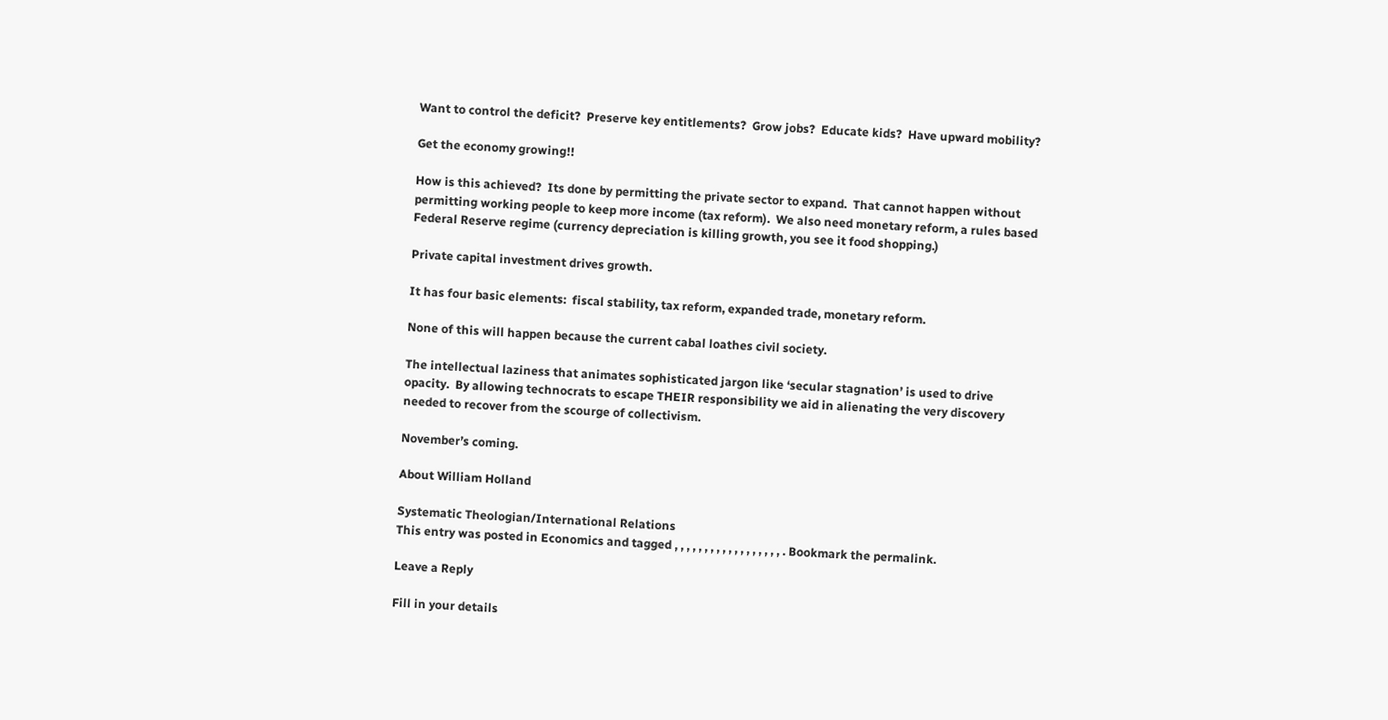Want to control the deficit?  Preserve key entitlements?  Grow jobs?  Educate kids?  Have upward mobility?

Get the economy growing!!

How is this achieved?  Its done by permitting the private sector to expand.  That cannot happen without permitting working people to keep more income (tax reform).  We also need monetary reform, a rules based Federal Reserve regime (currency depreciation is killing growth, you see it food shopping.)

Private capital investment drives growth.

It has four basic elements:  fiscal stability, tax reform, expanded trade, monetary reform.

None of this will happen because the current cabal loathes civil society.

The intellectual laziness that animates sophisticated jargon like ‘secular stagnation’ is used to drive opacity.  By allowing technocrats to escape THEIR responsibility we aid in alienating the very discovery needed to recover from the scourge of collectivism.

November’s coming.

About William Holland

Systematic Theologian/International Relations
This entry was posted in Economics and tagged , , , , , , , , , , , , , , , , , , . Bookmark the permalink.

Leave a Reply

Fill in your details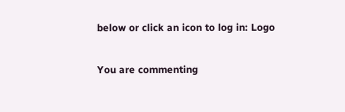below or click an icon to log in: Logo

You are commenting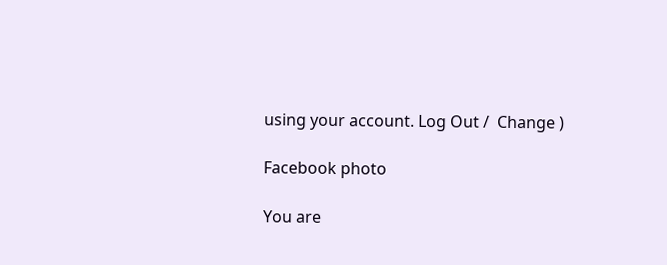using your account. Log Out /  Change )

Facebook photo

You are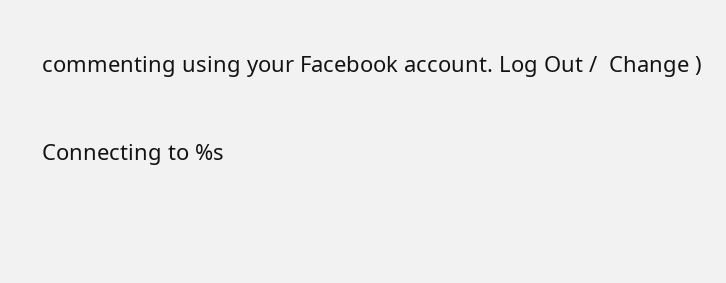commenting using your Facebook account. Log Out /  Change )

Connecting to %s